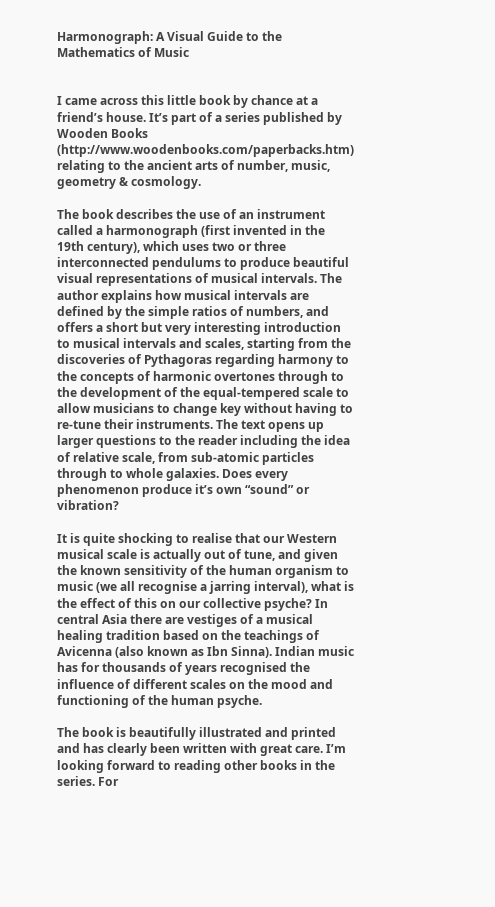Harmonograph: A Visual Guide to the Mathematics of Music


I came across this little book by chance at a friend’s house. It’s part of a series published by Wooden Books (http://www.woodenbooks.com/paperbacks.htm) relating to the ancient arts of number, music, geometry & cosmology.

The book describes the use of an instrument called a harmonograph (first invented in the 19th century), which uses two or three interconnected pendulums to produce beautiful visual representations of musical intervals. The author explains how musical intervals are defined by the simple ratios of numbers, and offers a short but very interesting introduction to musical intervals and scales, starting from the discoveries of Pythagoras regarding harmony to the concepts of harmonic overtones through to the development of the equal-tempered scale to allow musicians to change key without having to re-tune their instruments. The text opens up larger questions to the reader including the idea of relative scale, from sub-atomic particles through to whole galaxies. Does every phenomenon produce it’s own “sound” or vibration?

It is quite shocking to realise that our Western musical scale is actually out of tune, and given the known sensitivity of the human organism to music (we all recognise a jarring interval), what is the effect of this on our collective psyche? In central Asia there are vestiges of a musical healing tradition based on the teachings of Avicenna (also known as Ibn Sinna). Indian music has for thousands of years recognised the influence of different scales on the mood and functioning of the human psyche.

The book is beautifully illustrated and printed and has clearly been written with great care. I’m looking forward to reading other books in the series. For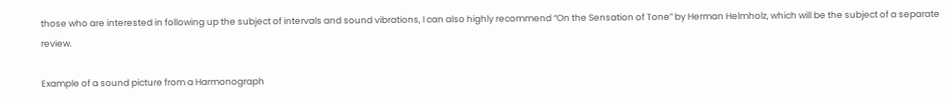those who are interested in following up the subject of intervals and sound vibrations, I can also highly recommend “On the Sensation of Tone” by Herman Helmholz, which will be the subject of a separate review.

Example of a sound picture from a Harmonograph